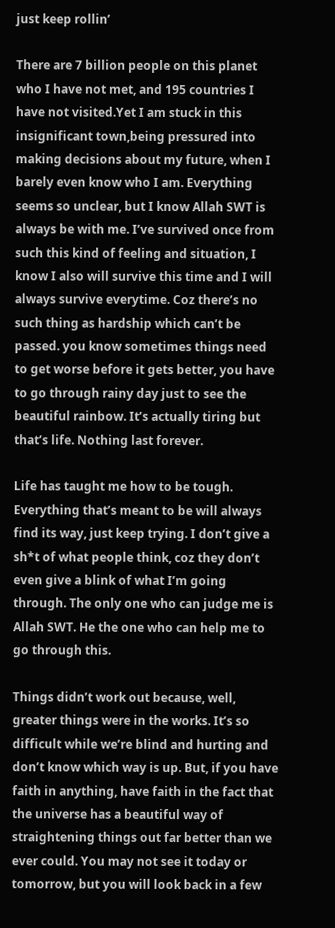just keep rollin’

There are 7 billion people on this planet who I have not met, and 195 countries I have not visited.Yet I am stuck in this insignificant town,being pressured into making decisions about my future, when I barely even know who I am. Everything seems so unclear, but I know Allah SWT is always be with me. I’ve survived once from such this kind of feeling and situation, I know I also will survive this time and I will always survive everytime. Coz there’s no such thing as hardship which can’t be passed. you know sometimes things need to get worse before it gets better, you have to go through rainy day just to see the beautiful rainbow. It’s actually tiring but that’s life. Nothing last forever.

Life has taught me how to be tough. Everything that’s meant to be will always find its way, just keep trying. I don’t give a sh*t of what people think, coz they don’t even give a blink of what I’m going through. The only one who can judge me is Allah SWT. He the one who can help me to go through this.

Things didn’t work out because, well, greater things were in the works. It’s so difficult while we’re blind and hurting and don’t know which way is up. But, if you have faith in anything, have faith in the fact that the universe has a beautiful way of straightening things out far better than we ever could. You may not see it today or tomorrow, but you will look back in a few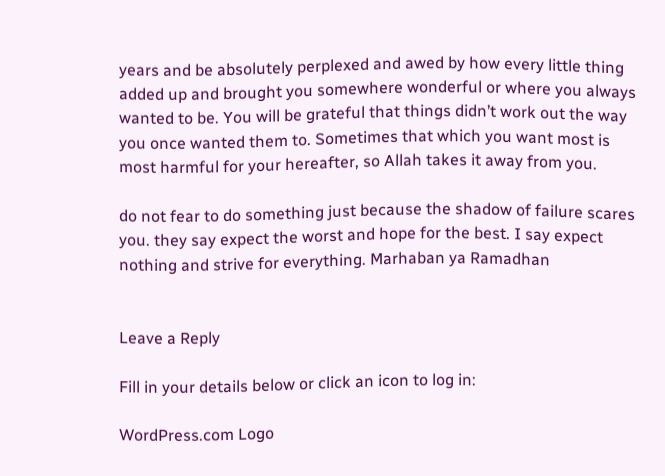years and be absolutely perplexed and awed by how every little thing added up and brought you somewhere wonderful or where you always wanted to be. You will be grateful that things didn’t work out the way you once wanted them to. Sometimes that which you want most is most harmful for your hereafter, so Allah takes it away from you.

do not fear to do something just because the shadow of failure scares you. they say expect the worst and hope for the best. I say expect nothing and strive for everything. Marhaban ya Ramadhan


Leave a Reply

Fill in your details below or click an icon to log in:

WordPress.com Logo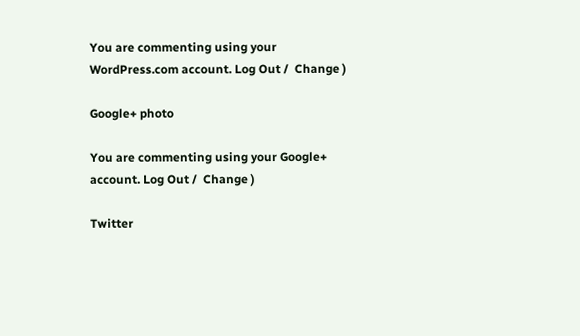You are commenting using your WordPress.com account. Log Out /  Change )

Google+ photo

You are commenting using your Google+ account. Log Out /  Change )

Twitter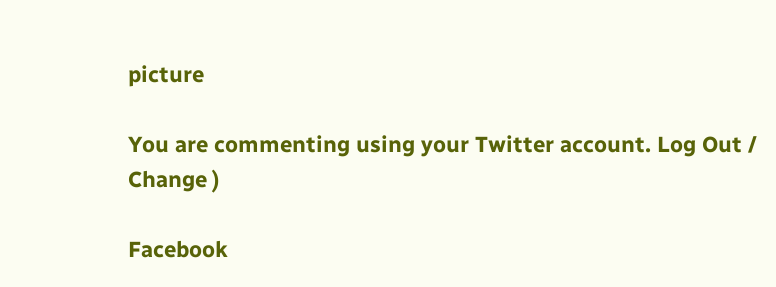picture

You are commenting using your Twitter account. Log Out /  Change )

Facebook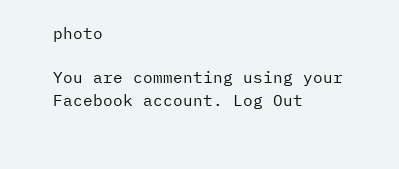photo

You are commenting using your Facebook account. Log Out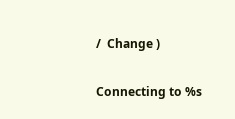/  Change )


Connecting to %s